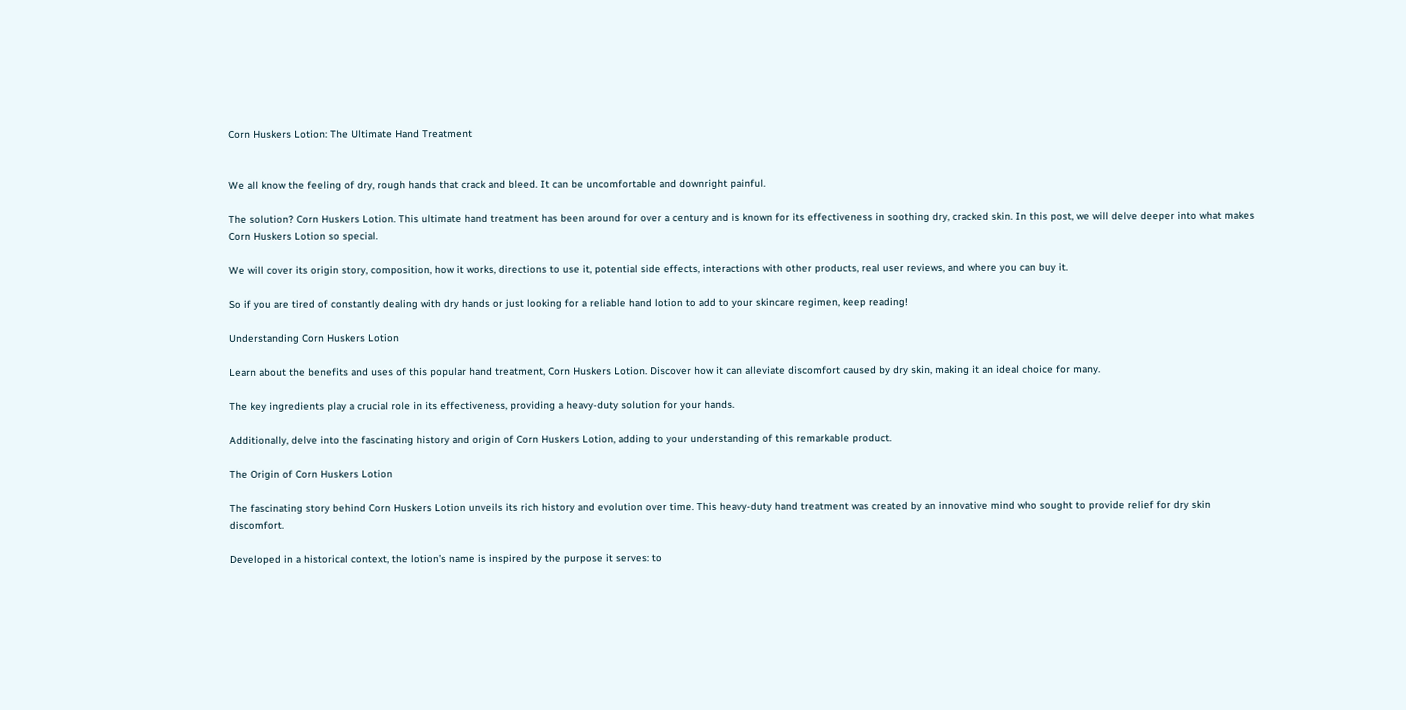Corn Huskers Lotion: The Ultimate Hand Treatment


We all know the feeling of dry, rough hands that crack and bleed. It can be uncomfortable and downright painful.

The solution? Corn Huskers Lotion. This ultimate hand treatment has been around for over a century and is known for its effectiveness in soothing dry, cracked skin. In this post, we will delve deeper into what makes Corn Huskers Lotion so special.

We will cover its origin story, composition, how it works, directions to use it, potential side effects, interactions with other products, real user reviews, and where you can buy it.

So if you are tired of constantly dealing with dry hands or just looking for a reliable hand lotion to add to your skincare regimen, keep reading!

Understanding Corn Huskers Lotion

Learn about the benefits and uses of this popular hand treatment, Corn Huskers Lotion. Discover how it can alleviate discomfort caused by dry skin, making it an ideal choice for many.

The key ingredients play a crucial role in its effectiveness, providing a heavy-duty solution for your hands.

Additionally, delve into the fascinating history and origin of Corn Huskers Lotion, adding to your understanding of this remarkable product.

The Origin of Corn Huskers Lotion

The fascinating story behind Corn Huskers Lotion unveils its rich history and evolution over time. This heavy-duty hand treatment was created by an innovative mind who sought to provide relief for dry skin discomfort.

Developed in a historical context, the lotion’s name is inspired by the purpose it serves: to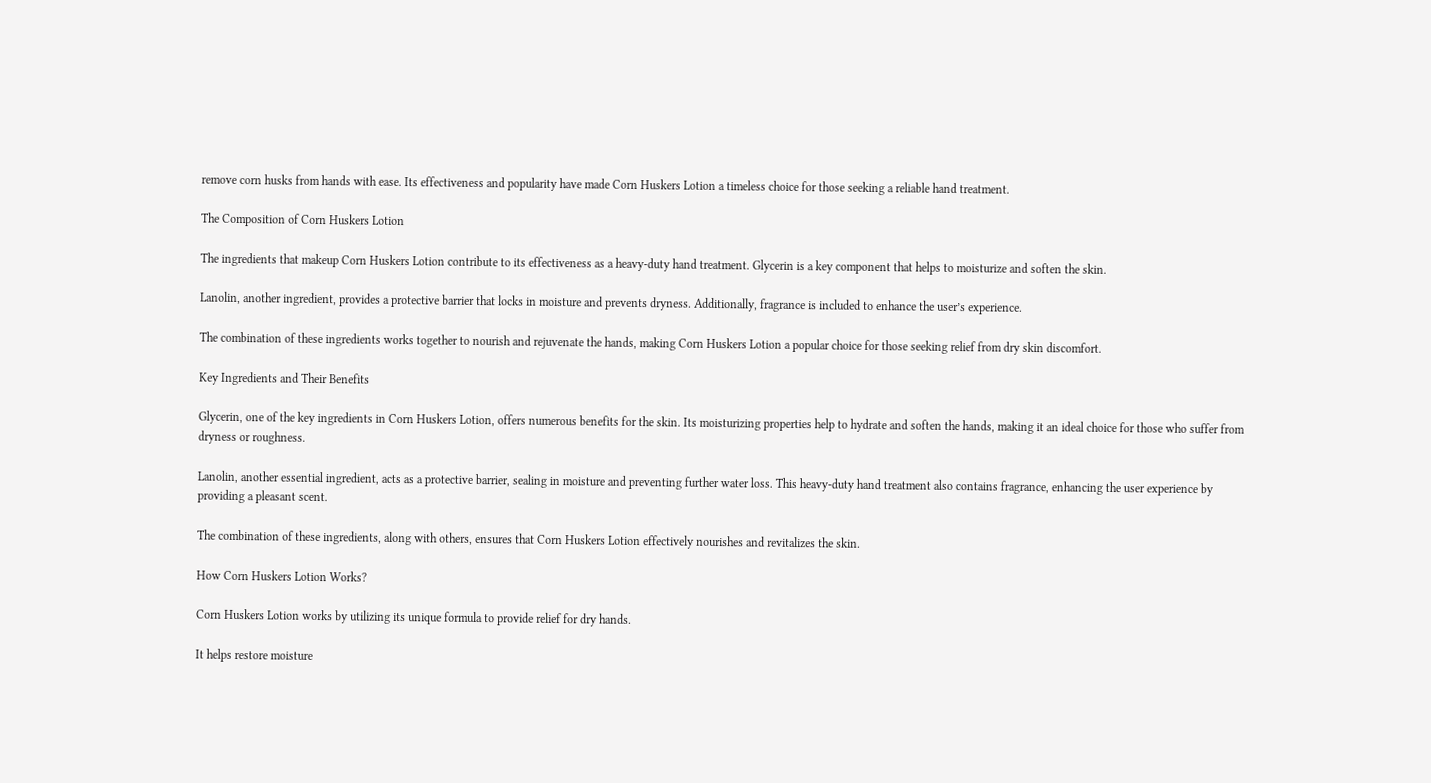remove corn husks from hands with ease. Its effectiveness and popularity have made Corn Huskers Lotion a timeless choice for those seeking a reliable hand treatment.

The Composition of Corn Huskers Lotion

The ingredients that makeup Corn Huskers Lotion contribute to its effectiveness as a heavy-duty hand treatment. Glycerin is a key component that helps to moisturize and soften the skin.

Lanolin, another ingredient, provides a protective barrier that locks in moisture and prevents dryness. Additionally, fragrance is included to enhance the user’s experience.

The combination of these ingredients works together to nourish and rejuvenate the hands, making Corn Huskers Lotion a popular choice for those seeking relief from dry skin discomfort.

Key Ingredients and Their Benefits

Glycerin, one of the key ingredients in Corn Huskers Lotion, offers numerous benefits for the skin. Its moisturizing properties help to hydrate and soften the hands, making it an ideal choice for those who suffer from dryness or roughness.

Lanolin, another essential ingredient, acts as a protective barrier, sealing in moisture and preventing further water loss. This heavy-duty hand treatment also contains fragrance, enhancing the user experience by providing a pleasant scent.

The combination of these ingredients, along with others, ensures that Corn Huskers Lotion effectively nourishes and revitalizes the skin.

How Corn Huskers Lotion Works?

Corn Huskers Lotion works by utilizing its unique formula to provide relief for dry hands.

It helps restore moisture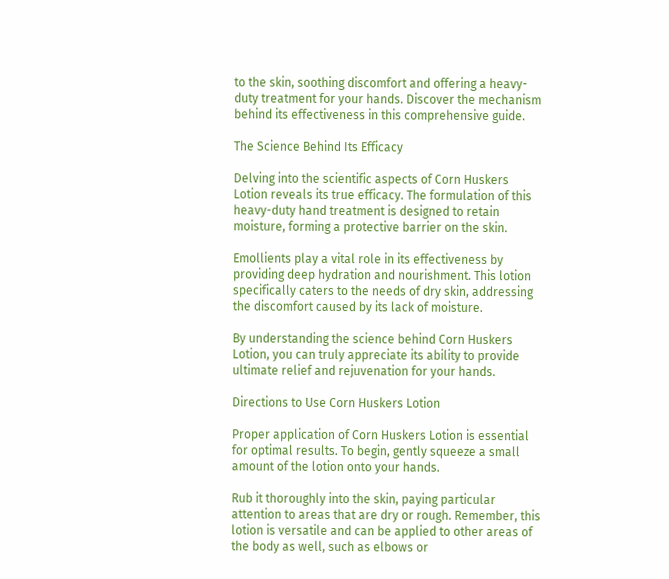to the skin, soothing discomfort and offering a heavy-duty treatment for your hands. Discover the mechanism behind its effectiveness in this comprehensive guide.

The Science Behind Its Efficacy

Delving into the scientific aspects of Corn Huskers Lotion reveals its true efficacy. The formulation of this heavy-duty hand treatment is designed to retain moisture, forming a protective barrier on the skin.

Emollients play a vital role in its effectiveness by providing deep hydration and nourishment. This lotion specifically caters to the needs of dry skin, addressing the discomfort caused by its lack of moisture.

By understanding the science behind Corn Huskers Lotion, you can truly appreciate its ability to provide ultimate relief and rejuvenation for your hands.

Directions to Use Corn Huskers Lotion

Proper application of Corn Huskers Lotion is essential for optimal results. To begin, gently squeeze a small amount of the lotion onto your hands.

Rub it thoroughly into the skin, paying particular attention to areas that are dry or rough. Remember, this lotion is versatile and can be applied to other areas of the body as well, such as elbows or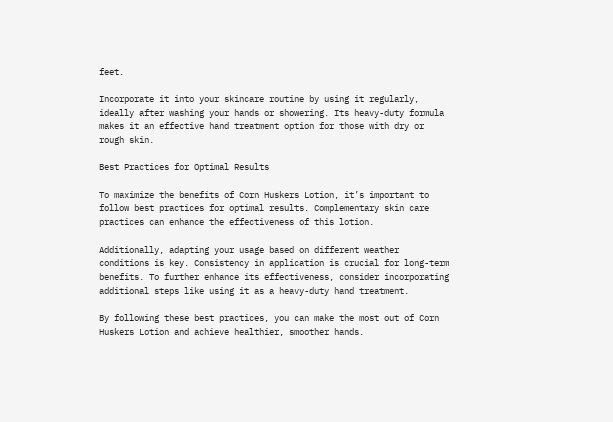feet.

Incorporate it into your skincare routine by using it regularly, ideally after washing your hands or showering. Its heavy-duty formula makes it an effective hand treatment option for those with dry or rough skin.

Best Practices for Optimal Results

To maximize the benefits of Corn Huskers Lotion, it’s important to follow best practices for optimal results. Complementary skin care practices can enhance the effectiveness of this lotion.

Additionally, adapting your usage based on different weather conditions is key. Consistency in application is crucial for long-term benefits. To further enhance its effectiveness, consider incorporating additional steps like using it as a heavy-duty hand treatment.

By following these best practices, you can make the most out of Corn Huskers Lotion and achieve healthier, smoother hands.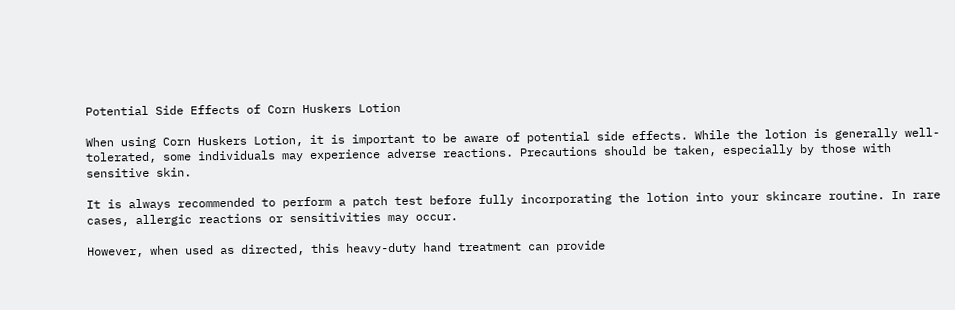Potential Side Effects of Corn Huskers Lotion

When using Corn Huskers Lotion, it is important to be aware of potential side effects. While the lotion is generally well-tolerated, some individuals may experience adverse reactions. Precautions should be taken, especially by those with sensitive skin.

It is always recommended to perform a patch test before fully incorporating the lotion into your skincare routine. In rare cases, allergic reactions or sensitivities may occur.

However, when used as directed, this heavy-duty hand treatment can provide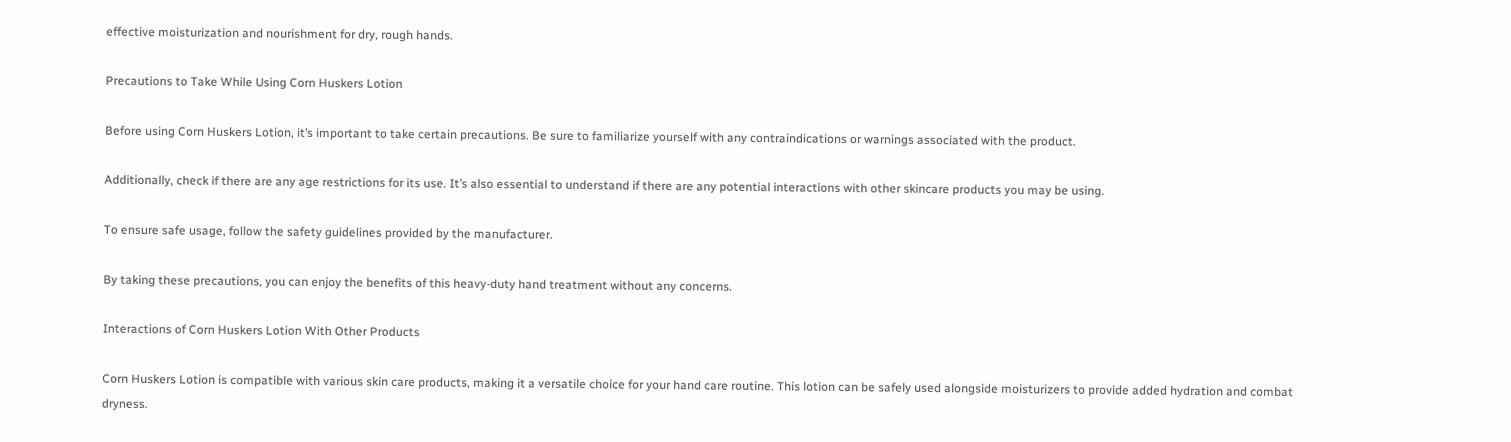effective moisturization and nourishment for dry, rough hands.

Precautions to Take While Using Corn Huskers Lotion

Before using Corn Huskers Lotion, it’s important to take certain precautions. Be sure to familiarize yourself with any contraindications or warnings associated with the product.

Additionally, check if there are any age restrictions for its use. It’s also essential to understand if there are any potential interactions with other skincare products you may be using.

To ensure safe usage, follow the safety guidelines provided by the manufacturer.

By taking these precautions, you can enjoy the benefits of this heavy-duty hand treatment without any concerns.

Interactions of Corn Huskers Lotion With Other Products

Corn Huskers Lotion is compatible with various skin care products, making it a versatile choice for your hand care routine. This lotion can be safely used alongside moisturizers to provide added hydration and combat dryness.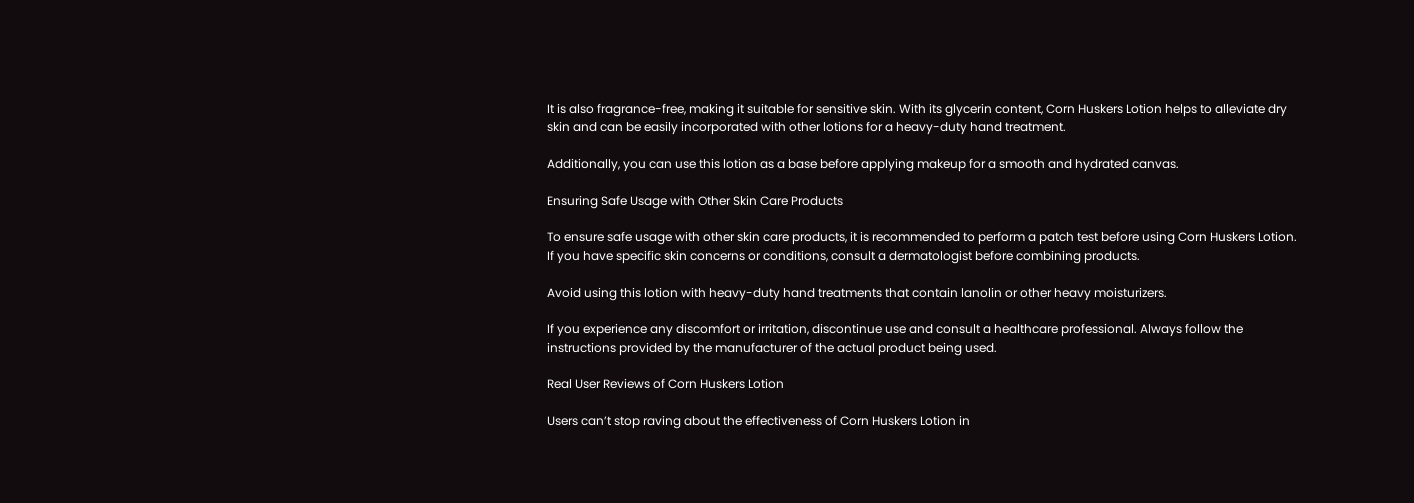It is also fragrance-free, making it suitable for sensitive skin. With its glycerin content, Corn Huskers Lotion helps to alleviate dry skin and can be easily incorporated with other lotions for a heavy-duty hand treatment.

Additionally, you can use this lotion as a base before applying makeup for a smooth and hydrated canvas.

Ensuring Safe Usage with Other Skin Care Products

To ensure safe usage with other skin care products, it is recommended to perform a patch test before using Corn Huskers Lotion. If you have specific skin concerns or conditions, consult a dermatologist before combining products.

Avoid using this lotion with heavy-duty hand treatments that contain lanolin or other heavy moisturizers.

If you experience any discomfort or irritation, discontinue use and consult a healthcare professional. Always follow the instructions provided by the manufacturer of the actual product being used.

Real User Reviews of Corn Huskers Lotion

Users can’t stop raving about the effectiveness of Corn Huskers Lotion in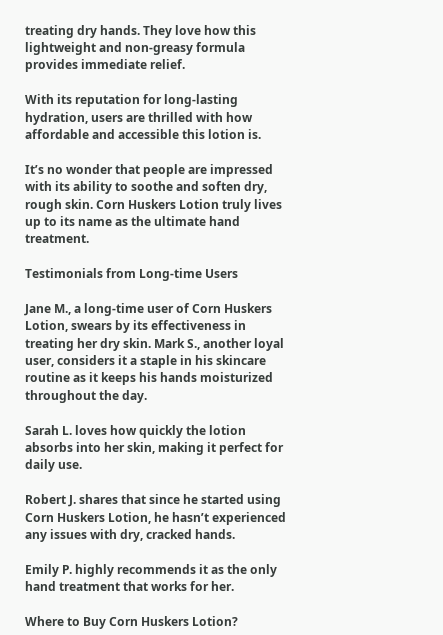treating dry hands. They love how this lightweight and non-greasy formula provides immediate relief.

With its reputation for long-lasting hydration, users are thrilled with how affordable and accessible this lotion is.

It’s no wonder that people are impressed with its ability to soothe and soften dry, rough skin. Corn Huskers Lotion truly lives up to its name as the ultimate hand treatment.

Testimonials from Long-time Users

Jane M., a long-time user of Corn Huskers Lotion, swears by its effectiveness in treating her dry skin. Mark S., another loyal user, considers it a staple in his skincare routine as it keeps his hands moisturized throughout the day.

Sarah L. loves how quickly the lotion absorbs into her skin, making it perfect for daily use.

Robert J. shares that since he started using Corn Huskers Lotion, he hasn’t experienced any issues with dry, cracked hands.

Emily P. highly recommends it as the only hand treatment that works for her.

Where to Buy Corn Huskers Lotion?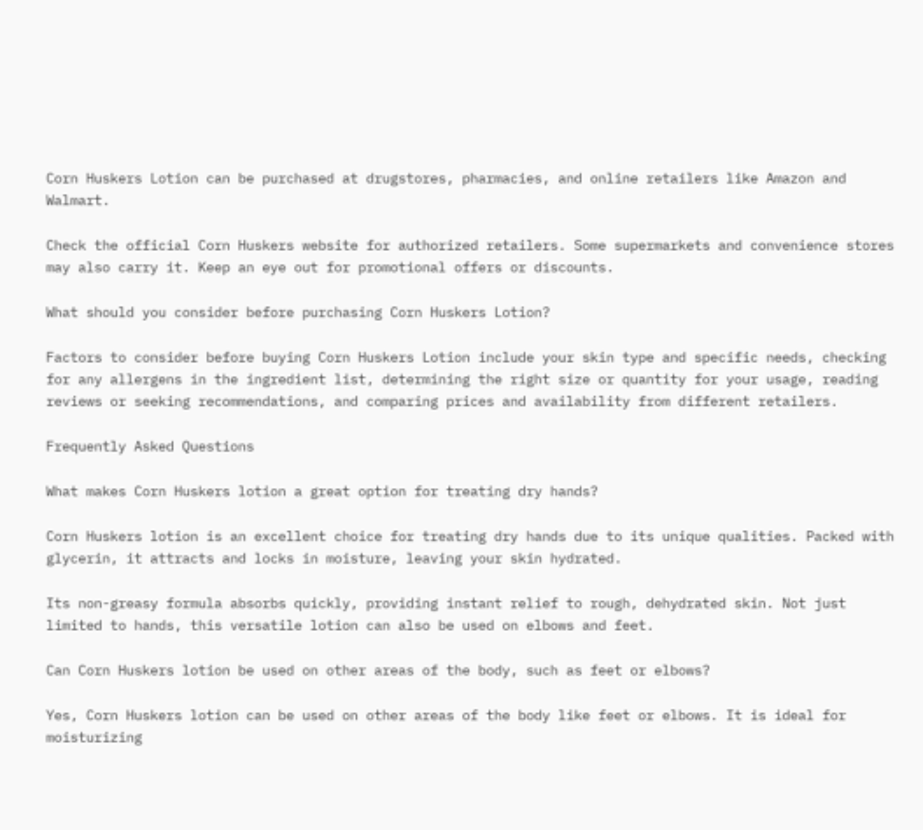Corn Huskers Lotion can be purchased at drugstores, pharmacies, and online retailers like Amazon and Walmart.

Check the official Corn Huskers website for authorized retailers. Some supermarkets and convenience stores may also carry it. Keep an eye out for promotional offers or discounts.

What should you consider before purchasing Corn Huskers Lotion?

Factors to consider before buying Corn Huskers Lotion include your skin type and specific needs, checking for any allergens in the ingredient list, determining the right size or quantity for your usage, reading reviews or seeking recommendations, and comparing prices and availability from different retailers.

Frequently Asked Questions

What makes Corn Huskers lotion a great option for treating dry hands?

Corn Huskers lotion is an excellent choice for treating dry hands due to its unique qualities. Packed with glycerin, it attracts and locks in moisture, leaving your skin hydrated.

Its non-greasy formula absorbs quickly, providing instant relief to rough, dehydrated skin. Not just limited to hands, this versatile lotion can also be used on elbows and feet.

Can Corn Huskers lotion be used on other areas of the body, such as feet or elbows?

Yes, Corn Huskers lotion can be used on other areas of the body like feet or elbows. It is ideal for moisturizing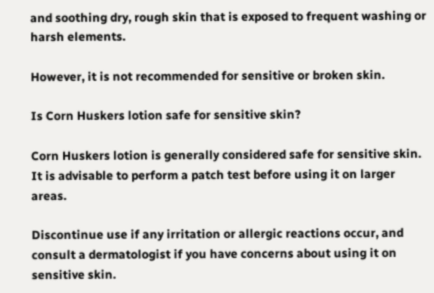and soothing dry, rough skin that is exposed to frequent washing or harsh elements.

However, it is not recommended for sensitive or broken skin.

Is Corn Huskers lotion safe for sensitive skin?

Corn Huskers lotion is generally considered safe for sensitive skin. It is advisable to perform a patch test before using it on larger areas.

Discontinue use if any irritation or allergic reactions occur, and consult a dermatologist if you have concerns about using it on sensitive skin.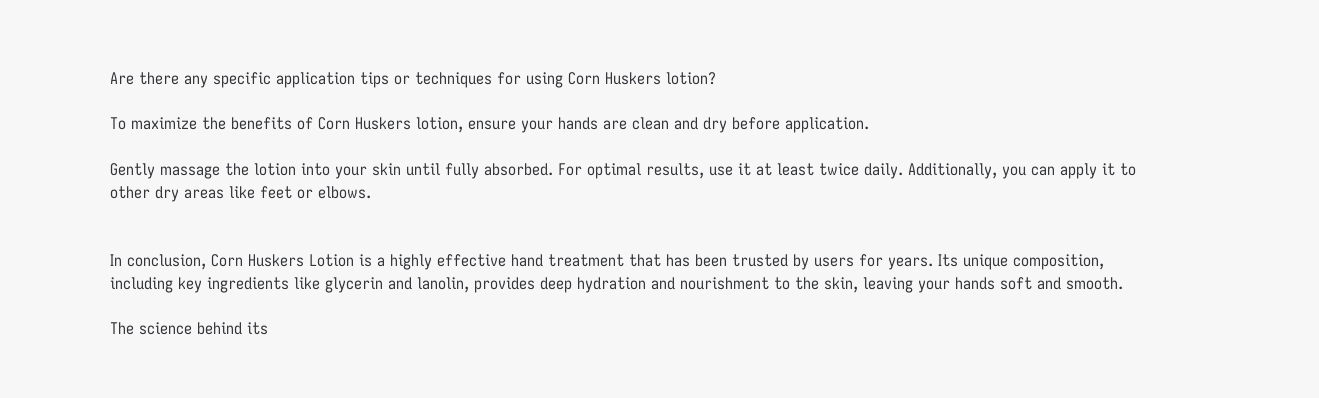Are there any specific application tips or techniques for using Corn Huskers lotion?

To maximize the benefits of Corn Huskers lotion, ensure your hands are clean and dry before application.

Gently massage the lotion into your skin until fully absorbed. For optimal results, use it at least twice daily. Additionally, you can apply it to other dry areas like feet or elbows.


In conclusion, Corn Huskers Lotion is a highly effective hand treatment that has been trusted by users for years. Its unique composition, including key ingredients like glycerin and lanolin, provides deep hydration and nourishment to the skin, leaving your hands soft and smooth.

The science behind its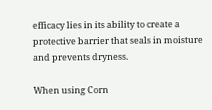efficacy lies in its ability to create a protective barrier that seals in moisture and prevents dryness.

When using Corn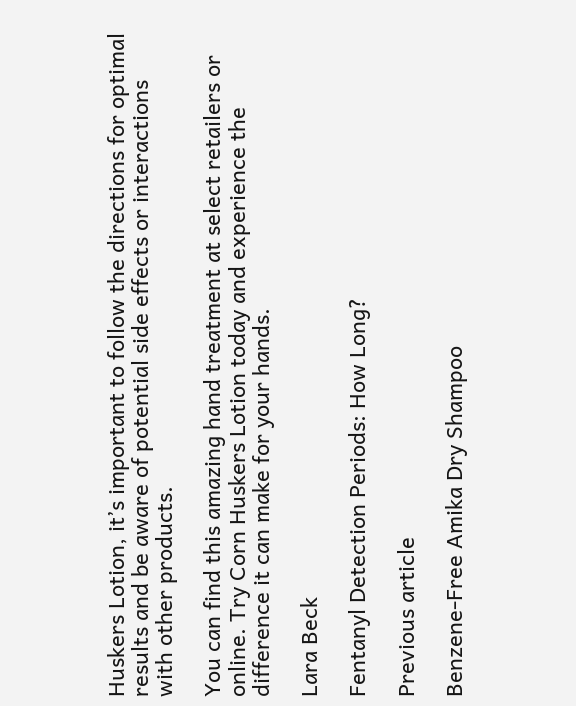Huskers Lotion, it’s important to follow the directions for optimal results and be aware of potential side effects or interactions with other products.

You can find this amazing hand treatment at select retailers or online. Try Corn Huskers Lotion today and experience the difference it can make for your hands.

Lara Beck

Fentanyl Detection Periods: How Long?

Previous article

Benzene-Free Amika Dry Shampoo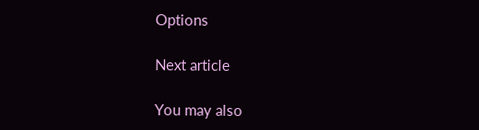Options

Next article

You may also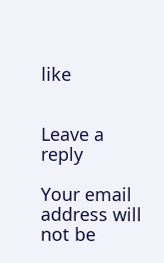like


Leave a reply

Your email address will not be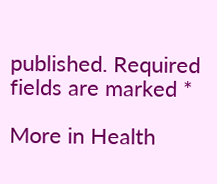published. Required fields are marked *

More in Health